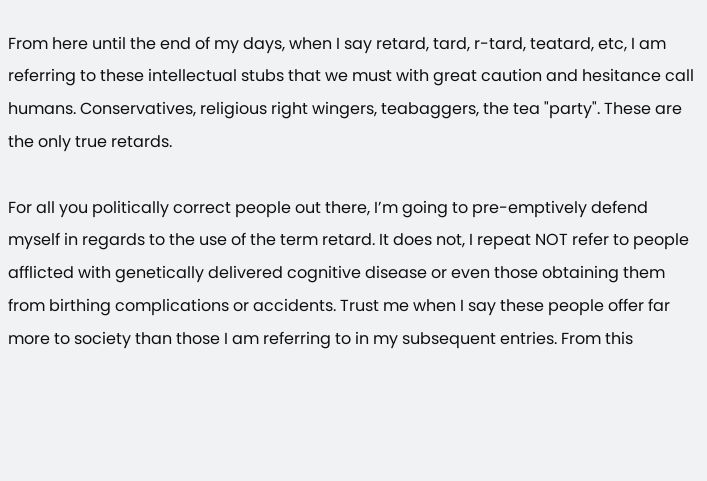From here until the end of my days, when I say retard, tard, r-tard, teatard, etc, I am referring to these intellectual stubs that we must with great caution and hesitance call humans. Conservatives, religious right wingers, teabaggers, the tea "party". These are the only true retards.

For all you politically correct people out there, I’m going to pre-emptively defend myself in regards to the use of the term retard. It does not, I repeat NOT refer to people afflicted with genetically delivered cognitive disease or even those obtaining them from birthing complications or accidents. Trust me when I say these people offer far more to society than those I am referring to in my subsequent entries. From this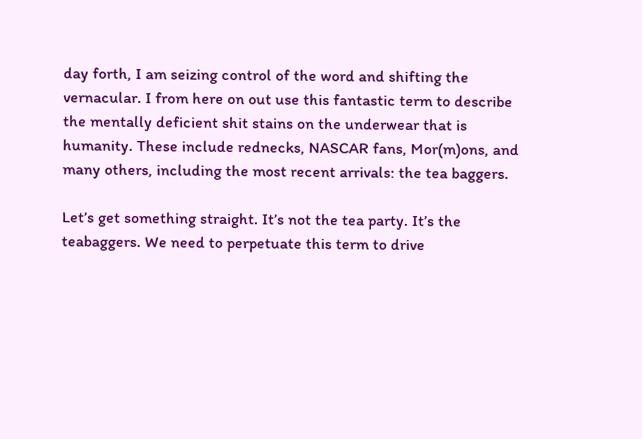day forth, I am seizing control of the word and shifting the vernacular. I from here on out use this fantastic term to describe the mentally deficient shit stains on the underwear that is humanity. These include rednecks, NASCAR fans, Mor(m)ons, and many others, including the most recent arrivals: the tea baggers.

Let’s get something straight. It’s not the tea party. It’s the teabaggers. We need to perpetuate this term to drive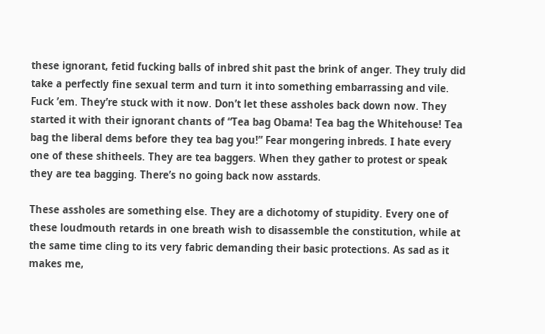these ignorant, fetid fucking balls of inbred shit past the brink of anger. They truly did take a perfectly fine sexual term and turn it into something embarrassing and vile. Fuck ’em. They’re stuck with it now. Don’t let these assholes back down now. They started it with their ignorant chants of “Tea bag Obama! Tea bag the Whitehouse! Tea bag the liberal dems before they tea bag you!” Fear mongering inbreds. I hate every one of these shitheels. They are tea baggers. When they gather to protest or speak they are tea bagging. There’s no going back now asstards.

These assholes are something else. They are a dichotomy of stupidity. Every one of these loudmouth retards in one breath wish to disassemble the constitution, while at the same time cling to its very fabric demanding their basic protections. As sad as it makes me,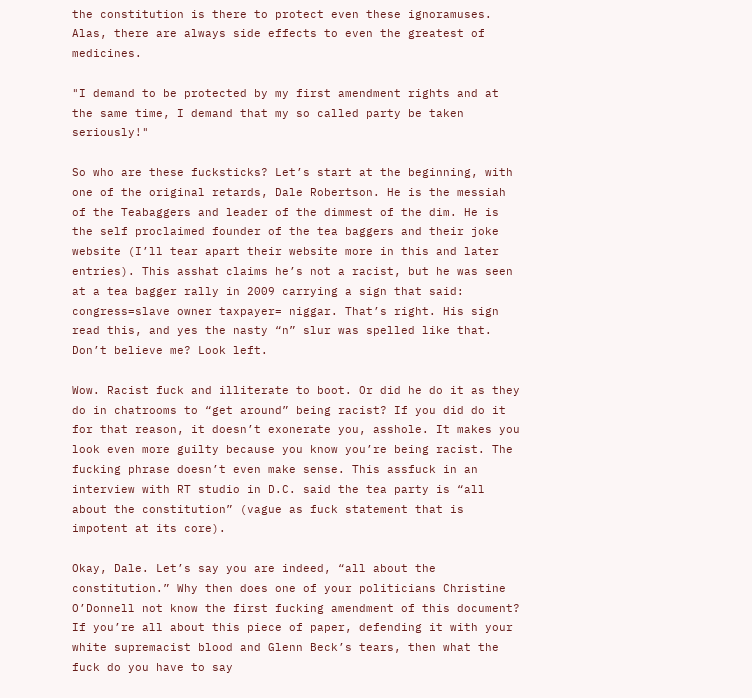the constitution is there to protect even these ignoramuses. Alas, there are always side effects to even the greatest of medicines.

"I demand to be protected by my first amendment rights and at the same time, I demand that my so called party be taken seriously!"

So who are these fucksticks? Let’s start at the beginning, with one of the original retards, Dale Robertson. He is the messiah of the Teabaggers and leader of the dimmest of the dim. He is the self proclaimed founder of the tea baggers and their joke website (I’ll tear apart their website more in this and later entries). This asshat claims he’s not a racist, but he was seen at a tea bagger rally in 2009 carrying a sign that said: congress=slave owner taxpayer= niggar. That’s right. His sign read this, and yes the nasty “n” slur was spelled like that. Don’t believe me? Look left.

Wow. Racist fuck and illiterate to boot. Or did he do it as they do in chatrooms to “get around” being racist? If you did do it for that reason, it doesn’t exonerate you, asshole. It makes you look even more guilty because you know you’re being racist. The fucking phrase doesn’t even make sense. This assfuck in an interview with RT studio in D.C. said the tea party is “all about the constitution” (vague as fuck statement that is impotent at its core).

Okay, Dale. Let’s say you are indeed, “all about the constitution.” Why then does one of your politicians Christine O’Donnell not know the first fucking amendment of this document? If you’re all about this piece of paper, defending it with your white supremacist blood and Glenn Beck’s tears, then what the fuck do you have to say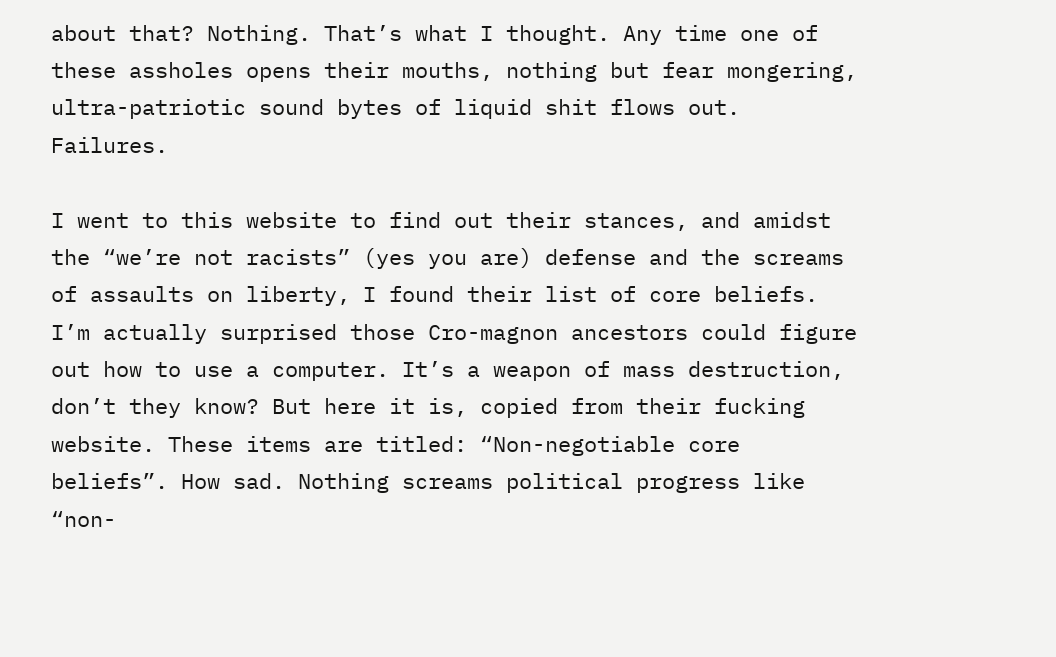about that? Nothing. That’s what I thought. Any time one of these assholes opens their mouths, nothing but fear mongering, ultra-patriotic sound bytes of liquid shit flows out. Failures.

I went to this website to find out their stances, and amidst the “we’re not racists” (yes you are) defense and the screams of assaults on liberty, I found their list of core beliefs. I’m actually surprised those Cro-magnon ancestors could figure out how to use a computer. It’s a weapon of mass destruction, don’t they know? But here it is, copied from their fucking website. These items are titled: “Non-negotiable core beliefs”. How sad. Nothing screams political progress like “non-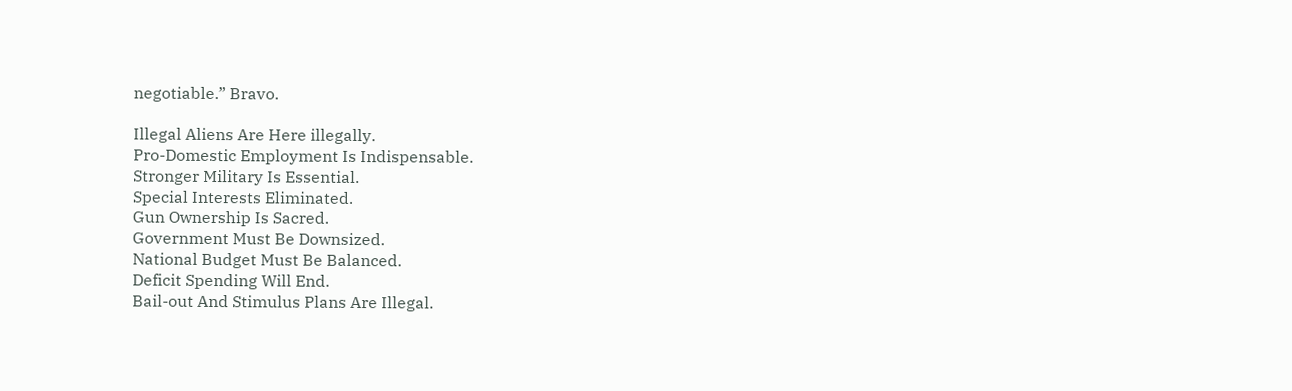negotiable.” Bravo.

Illegal Aliens Are Here illegally.
Pro-Domestic Employment Is Indispensable.
Stronger Military Is Essential.
Special Interests Eliminated.
Gun Ownership Is Sacred.
Government Must Be Downsized.
National Budget Must Be Balanced.
Deficit Spending Will End.
Bail-out And Stimulus Plans Are Illegal.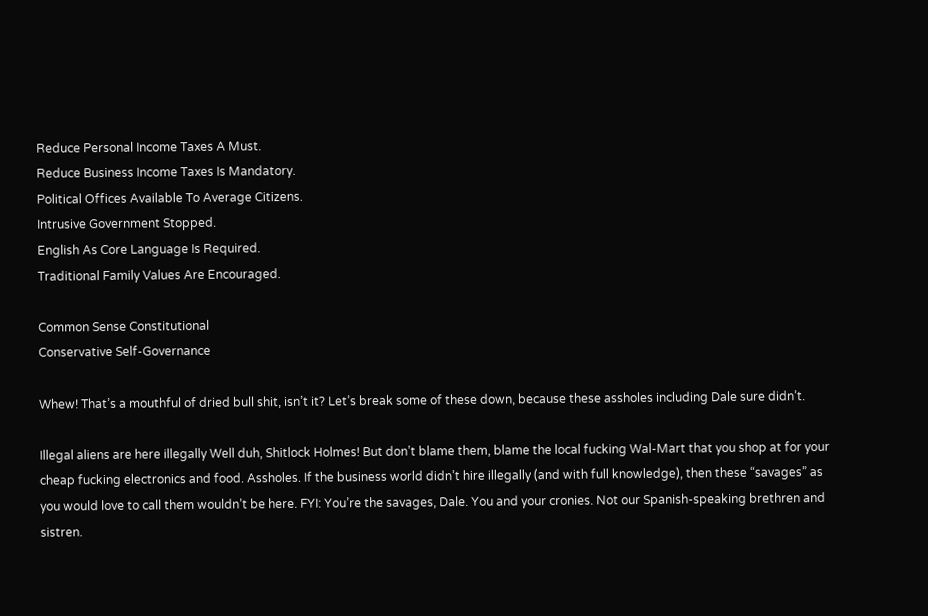Reduce Personal Income Taxes A Must.
Reduce Business Income Taxes Is Mandatory.
Political Offices Available To Average Citizens.
Intrusive Government Stopped.
English As Core Language Is Required.
Traditional Family Values Are Encouraged.

Common Sense Constitutional
Conservative Self-Governance

Whew! That’s a mouthful of dried bull shit, isn’t it? Let’s break some of these down, because these assholes including Dale sure didn’t.

Illegal aliens are here illegally Well duh, Shitlock Holmes! But don’t blame them, blame the local fucking Wal-Mart that you shop at for your cheap fucking electronics and food. Assholes. If the business world didn’t hire illegally (and with full knowledge), then these “savages” as you would love to call them wouldn’t be here. FYI: You’re the savages, Dale. You and your cronies. Not our Spanish-speaking brethren and sistren.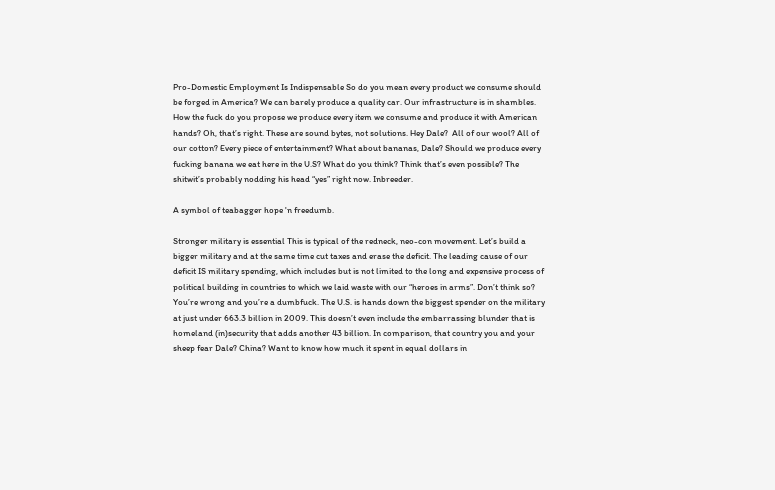Pro-Domestic Employment Is Indispensable So do you mean every product we consume should be forged in America? We can barely produce a quality car. Our infrastructure is in shambles. How the fuck do you propose we produce every item we consume and produce it with American hands? Oh, that’s right. These are sound bytes, not solutions. Hey Dale?  All of our wool? All of our cotton? Every piece of entertainment? What about bananas, Dale? Should we produce every fucking banana we eat here in the U.S? What do you think? Think that’s even possible? The shitwit’s probably nodding his head “yes” right now. Inbreeder.

A symbol of teabagger hope 'n freedumb.

Stronger military is essential This is typical of the redneck, neo-con movement. Let’s build a bigger military and at the same time cut taxes and erase the deficit. The leading cause of our deficit IS military spending, which includes but is not limited to the long and expensive process of political building in countries to which we laid waste with our “heroes in arms”. Don’t think so? You’re wrong and you’re a dumbfuck. The U.S. is hands down the biggest spender on the military at just under 663.3 billion in 2009. This doesn’t even include the embarrassing blunder that is homeland (in)security that adds another 43 billion. In comparison, that country you and your sheep fear Dale? China? Want to know how much it spent in equal dollars in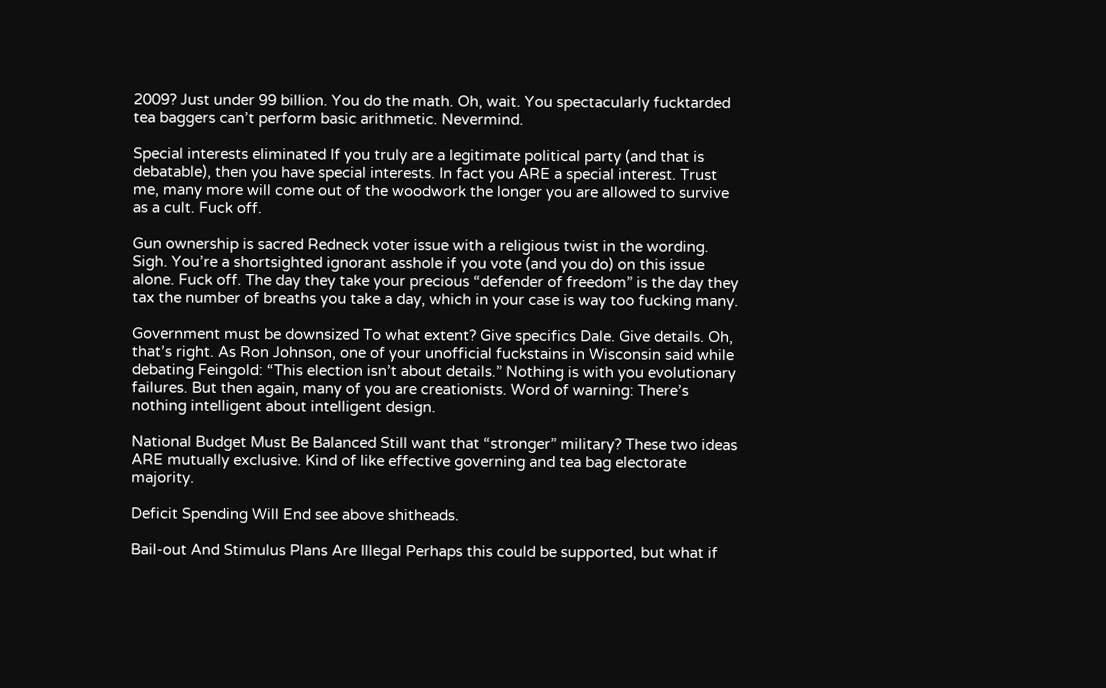2009? Just under 99 billion. You do the math. Oh, wait. You spectacularly fucktarded tea baggers can’t perform basic arithmetic. Nevermind.

Special interests eliminated If you truly are a legitimate political party (and that is debatable), then you have special interests. In fact you ARE a special interest. Trust me, many more will come out of the woodwork the longer you are allowed to survive as a cult. Fuck off.

Gun ownership is sacred Redneck voter issue with a religious twist in the wording. Sigh. You’re a shortsighted ignorant asshole if you vote (and you do) on this issue alone. Fuck off. The day they take your precious “defender of freedom” is the day they tax the number of breaths you take a day, which in your case is way too fucking many.

Government must be downsized To what extent? Give specifics Dale. Give details. Oh, that’s right. As Ron Johnson, one of your unofficial fuckstains in Wisconsin said while debating Feingold: “This election isn’t about details.” Nothing is with you evolutionary failures. But then again, many of you are creationists. Word of warning: There’s nothing intelligent about intelligent design.

National Budget Must Be Balanced Still want that “stronger” military? These two ideas ARE mutually exclusive. Kind of like effective governing and tea bag electorate majority.

Deficit Spending Will End see above shitheads.

Bail-out And Stimulus Plans Are Illegal Perhaps this could be supported, but what if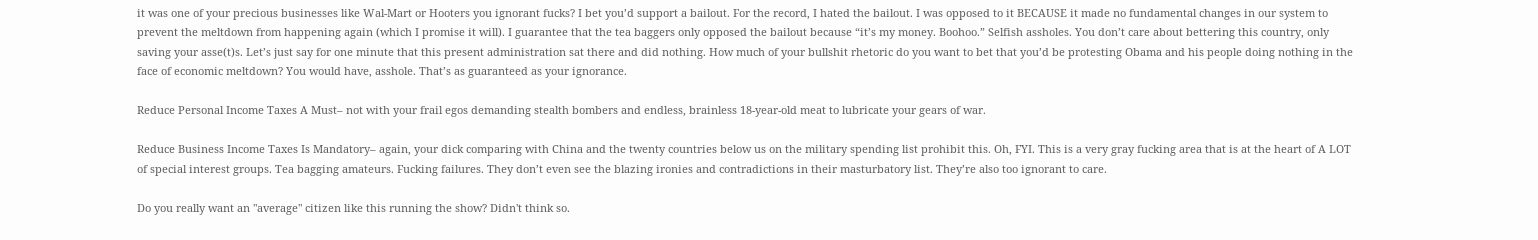it was one of your precious businesses like Wal-Mart or Hooters you ignorant fucks? I bet you’d support a bailout. For the record, I hated the bailout. I was opposed to it BECAUSE it made no fundamental changes in our system to prevent the meltdown from happening again (which I promise it will). I guarantee that the tea baggers only opposed the bailout because “it’s my money. Boohoo.” Selfish assholes. You don’t care about bettering this country, only saving your asse(t)s. Let’s just say for one minute that this present administration sat there and did nothing. How much of your bullshit rhetoric do you want to bet that you’d be protesting Obama and his people doing nothing in the face of economic meltdown? You would have, asshole. That’s as guaranteed as your ignorance.

Reduce Personal Income Taxes A Must– not with your frail egos demanding stealth bombers and endless, brainless 18-year-old meat to lubricate your gears of war.

Reduce Business Income Taxes Is Mandatory– again, your dick comparing with China and the twenty countries below us on the military spending list prohibit this. Oh, FYI. This is a very gray fucking area that is at the heart of A LOT of special interest groups. Tea bagging amateurs. Fucking failures. They don’t even see the blazing ironies and contradictions in their masturbatory list. They’re also too ignorant to care.

Do you really want an "average" citizen like this running the show? Didn't think so.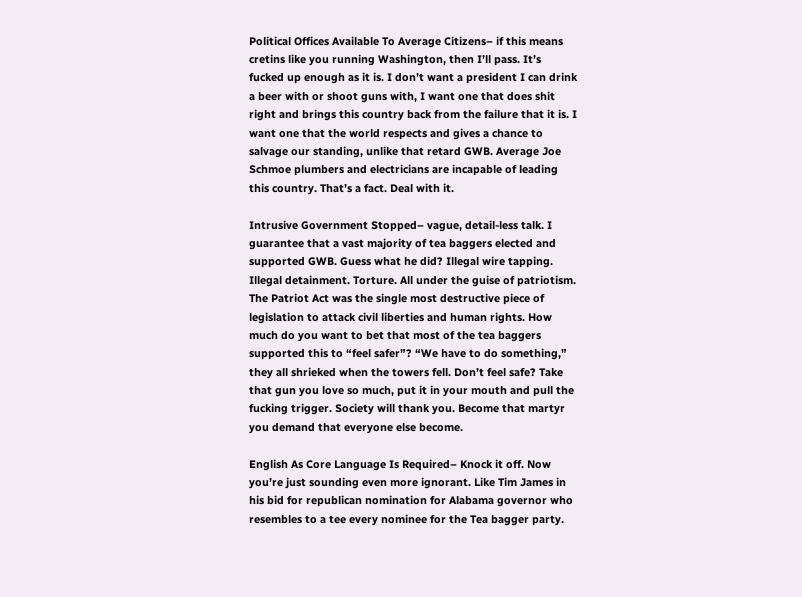Political Offices Available To Average Citizens– if this means cretins like you running Washington, then I’ll pass. It’s fucked up enough as it is. I don’t want a president I can drink a beer with or shoot guns with, I want one that does shit right and brings this country back from the failure that it is. I want one that the world respects and gives a chance to salvage our standing, unlike that retard GWB. Average Joe Schmoe plumbers and electricians are incapable of leading this country. That’s a fact. Deal with it.

Intrusive Government Stopped– vague, detail-less talk. I guarantee that a vast majority of tea baggers elected and supported GWB. Guess what he did? Illegal wire tapping. Illegal detainment. Torture. All under the guise of patriotism. The Patriot Act was the single most destructive piece of legislation to attack civil liberties and human rights. How much do you want to bet that most of the tea baggers supported this to “feel safer”? “We have to do something,” they all shrieked when the towers fell. Don’t feel safe? Take that gun you love so much, put it in your mouth and pull the fucking trigger. Society will thank you. Become that martyr you demand that everyone else become.

English As Core Language Is Required– Knock it off. Now you’re just sounding even more ignorant. Like Tim James in his bid for republican nomination for Alabama governor who resembles to a tee every nominee for the Tea bagger party.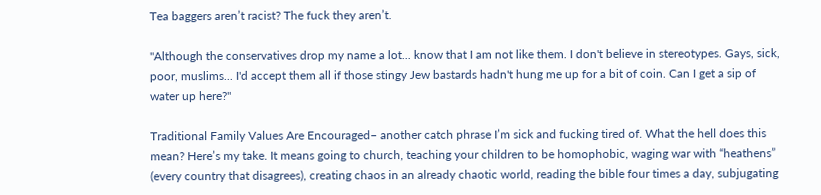Tea baggers aren’t racist? The fuck they aren’t.

"Although the conservatives drop my name a lot... know that I am not like them. I don't believe in stereotypes. Gays, sick, poor, muslims... I'd accept them all if those stingy Jew bastards hadn't hung me up for a bit of coin. Can I get a sip of water up here?"

Traditional Family Values Are Encouraged– another catch phrase I’m sick and fucking tired of. What the hell does this mean? Here’s my take. It means going to church, teaching your children to be homophobic, waging war with “heathens” (every country that disagrees), creating chaos in an already chaotic world, reading the bible four times a day, subjugating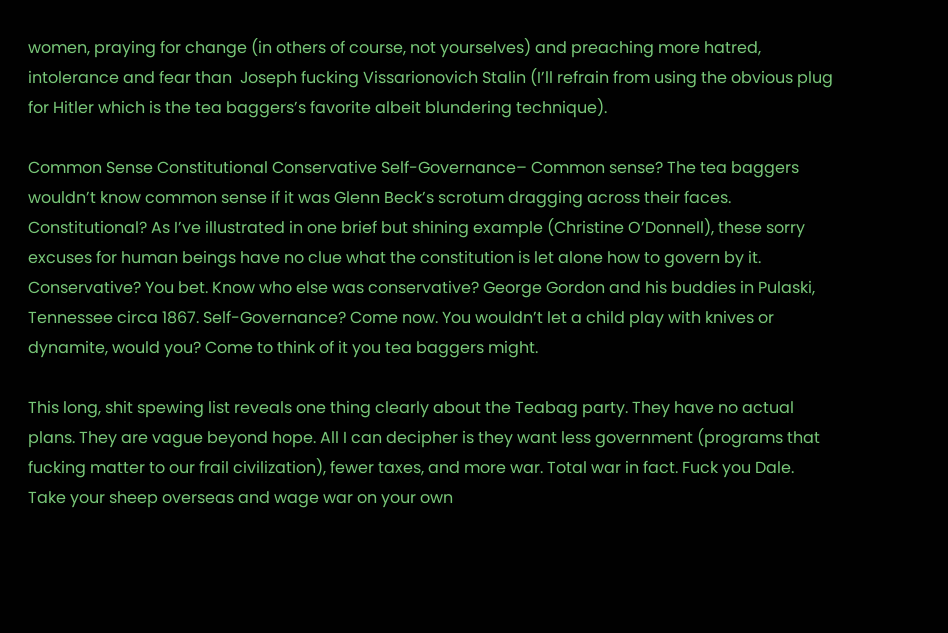women, praying for change (in others of course, not yourselves) and preaching more hatred, intolerance and fear than  Joseph fucking Vissarionovich Stalin (I’ll refrain from using the obvious plug for Hitler which is the tea baggers’s favorite albeit blundering technique).

Common Sense Constitutional Conservative Self-Governance– Common sense? The tea baggers wouldn’t know common sense if it was Glenn Beck’s scrotum dragging across their faces. Constitutional? As I’ve illustrated in one brief but shining example (Christine O’Donnell), these sorry excuses for human beings have no clue what the constitution is let alone how to govern by it. Conservative? You bet. Know who else was conservative? George Gordon and his buddies in Pulaski, Tennessee circa 1867. Self-Governance? Come now. You wouldn’t let a child play with knives or dynamite, would you? Come to think of it you tea baggers might.

This long, shit spewing list reveals one thing clearly about the Teabag party. They have no actual plans. They are vague beyond hope. All I can decipher is they want less government (programs that fucking matter to our frail civilization), fewer taxes, and more war. Total war in fact. Fuck you Dale. Take your sheep overseas and wage war on your own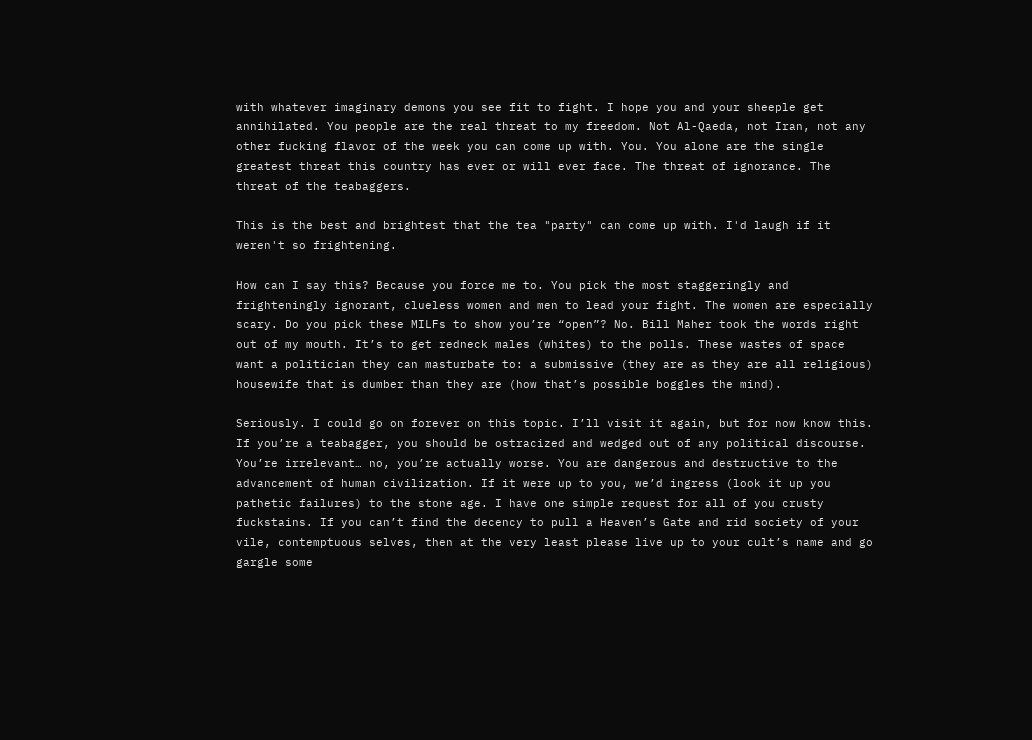with whatever imaginary demons you see fit to fight. I hope you and your sheeple get annihilated. You people are the real threat to my freedom. Not Al-Qaeda, not Iran, not any other fucking flavor of the week you can come up with. You. You alone are the single greatest threat this country has ever or will ever face. The threat of ignorance. The threat of the teabaggers.

This is the best and brightest that the tea "party" can come up with. I'd laugh if it weren't so frightening.

How can I say this? Because you force me to. You pick the most staggeringly and frighteningly ignorant, clueless women and men to lead your fight. The women are especially scary. Do you pick these MILFs to show you’re “open”? No. Bill Maher took the words right out of my mouth. It’s to get redneck males (whites) to the polls. These wastes of space want a politician they can masturbate to: a submissive (they are as they are all religious) housewife that is dumber than they are (how that’s possible boggles the mind).

Seriously. I could go on forever on this topic. I’ll visit it again, but for now know this. If you’re a teabagger, you should be ostracized and wedged out of any political discourse. You’re irrelevant… no, you’re actually worse. You are dangerous and destructive to the advancement of human civilization. If it were up to you, we’d ingress (look it up you pathetic failures) to the stone age. I have one simple request for all of you crusty fuckstains. If you can’t find the decency to pull a Heaven’s Gate and rid society of your vile, contemptuous selves, then at the very least please live up to your cult’s name and go gargle some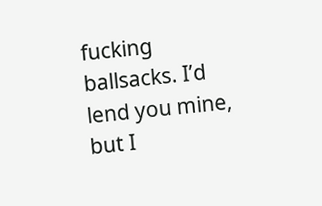fucking ballsacks. I’d lend you mine, but I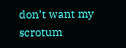don’t want my scrotum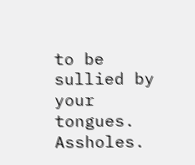to be sullied by your tongues. Assholes.